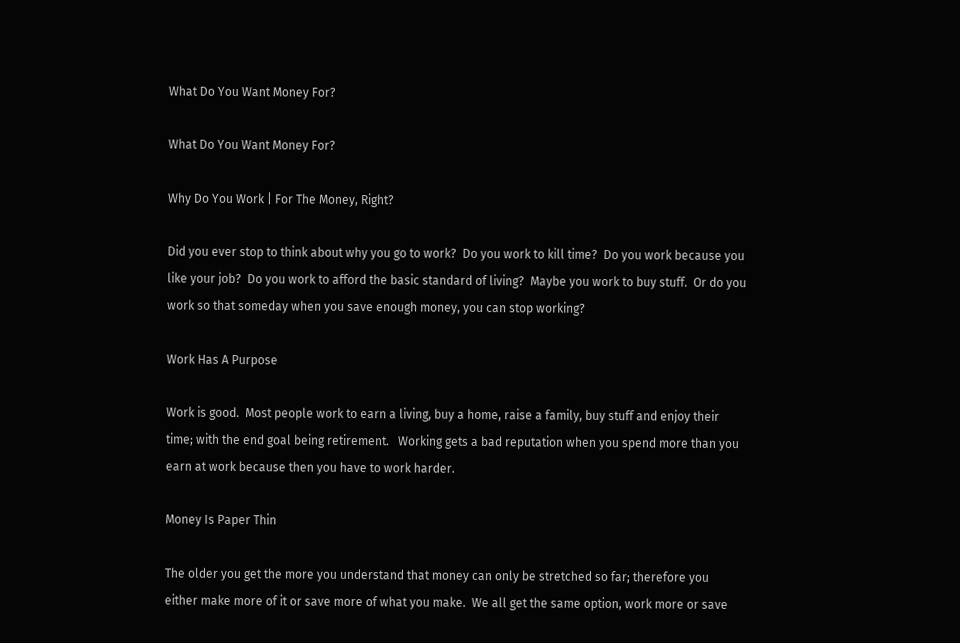What Do You Want Money For?

What Do You Want Money For?

Why Do You Work | For The Money, Right?

Did you ever stop to think about why you go to work?  Do you work to kill time?  Do you work because you like your job?  Do you work to afford the basic standard of living?  Maybe you work to buy stuff.  Or do you work so that someday when you save enough money, you can stop working?

Work Has A Purpose

Work is good.  Most people work to earn a living, buy a home, raise a family, buy stuff and enjoy their time; with the end goal being retirement.   Working gets a bad reputation when you spend more than you earn at work because then you have to work harder.

Money Is Paper Thin

The older you get the more you understand that money can only be stretched so far; therefore you either make more of it or save more of what you make.  We all get the same option, work more or save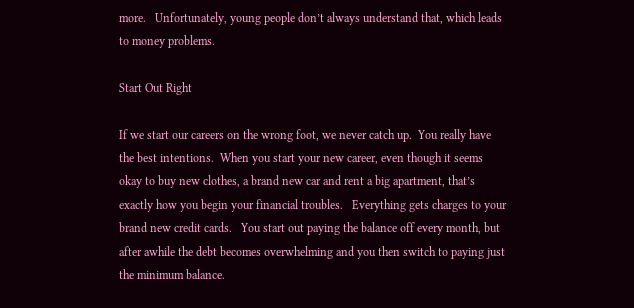more.   Unfortunately, young people don’t always understand that, which leads to money problems.

Start Out Right

If we start our careers on the wrong foot, we never catch up.  You really have the best intentions.  When you start your new career, even though it seems okay to buy new clothes, a brand new car and rent a big apartment, that’s exactly how you begin your financial troubles.   Everything gets charges to your brand new credit cards.   You start out paying the balance off every month, but after awhile the debt becomes overwhelming and you then switch to paying just the minimum balance.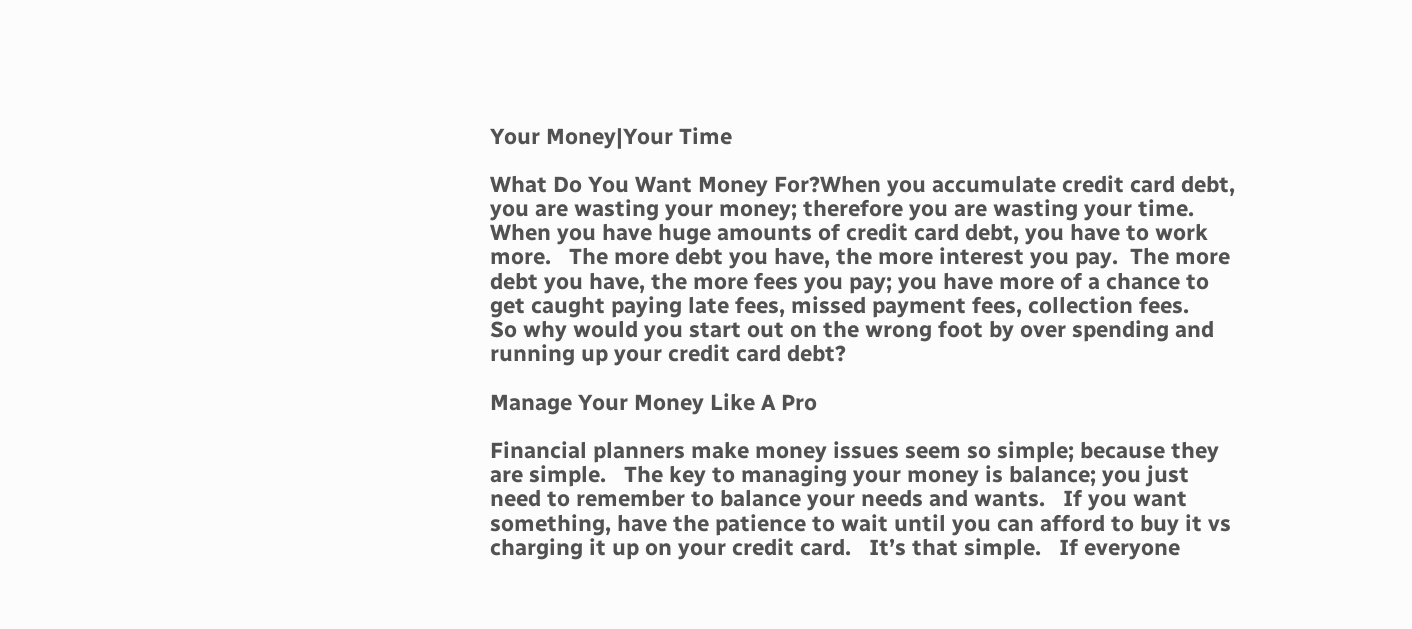Your Money|Your Time

What Do You Want Money For?When you accumulate credit card debt, you are wasting your money; therefore you are wasting your time.   When you have huge amounts of credit card debt, you have to work more.   The more debt you have, the more interest you pay.  The more debt you have, the more fees you pay; you have more of a chance to get caught paying late fees, missed payment fees, collection fees.     So why would you start out on the wrong foot by over spending and running up your credit card debt?

Manage Your Money Like A Pro

Financial planners make money issues seem so simple; because they are simple.   The key to managing your money is balance; you just need to remember to balance your needs and wants.   If you want something, have the patience to wait until you can afford to buy it vs charging it up on your credit card.   It’s that simple.   If everyone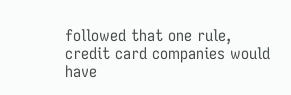followed that one rule, credit card companies would have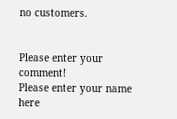no customers.


Please enter your comment!
Please enter your name here